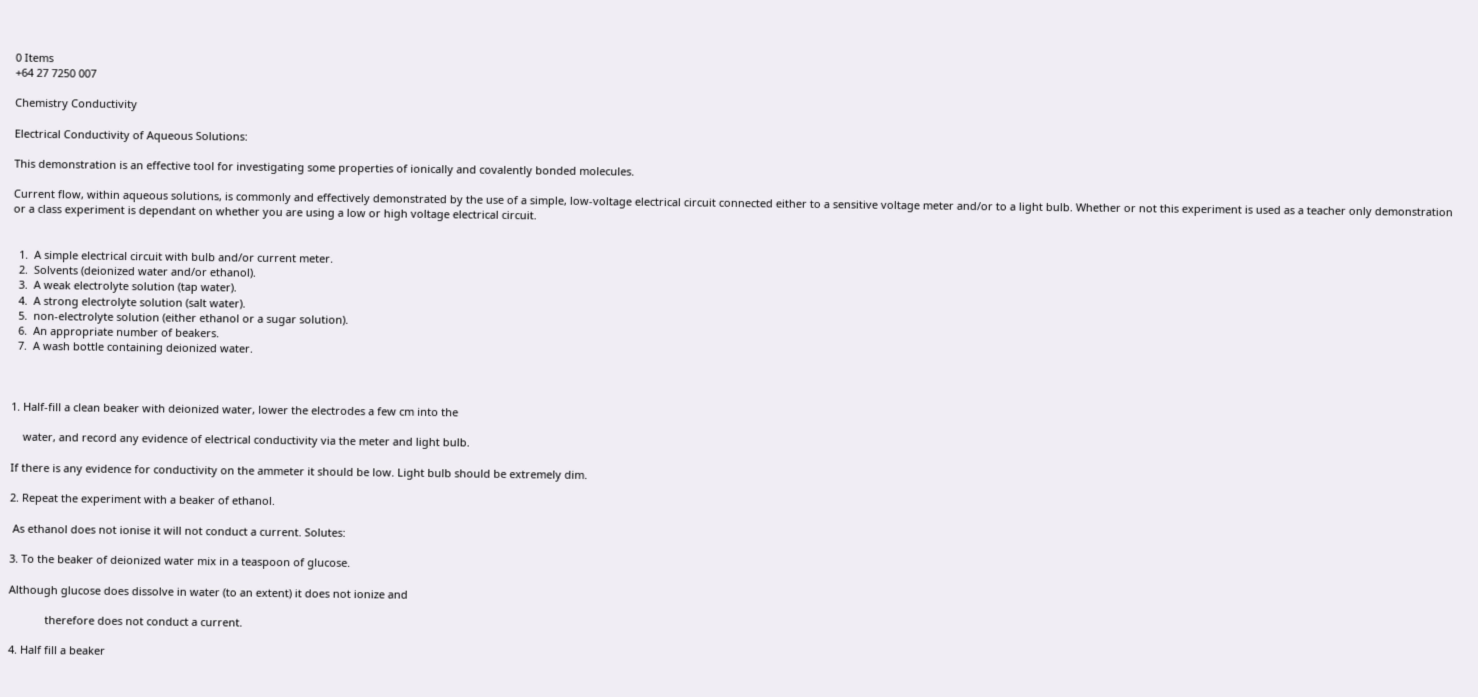0 Items
+64 27 7250 007

Chemistry Conductivity

Electrical Conductivity of Aqueous Solutions:

This demonstration is an effective tool for investigating some properties of ionically and covalently bonded molecules.

Current flow, within aqueous solutions, is commonly and effectively demonstrated by the use of a simple, low-voltage electrical circuit connected either to a sensitive voltage meter and/or to a light bulb. Whether or not this experiment is used as a teacher only demonstration or a class experiment is dependant on whether you are using a low or high voltage electrical circuit.


  1.  A simple electrical circuit with bulb and/or current meter.
  2.  Solvents (deionized water and/or ethanol).
  3.  A weak electrolyte solution (tap water).
  4.  A strong electrolyte solution (salt water).
  5.  non-electrolyte solution (either ethanol or a sugar solution).
  6.  An appropriate number of beakers.
  7.  A wash bottle containing deionized water.



1. Half-fill a clean beaker with deionized water, lower the electrodes a few cm into the

    water, and record any evidence of electrical conductivity via the meter and light bulb.

If there is any evidence for conductivity on the ammeter it should be low. Light bulb should be extremely dim.

2. Repeat the experiment with a beaker of ethanol.

 As ethanol does not ionise it will not conduct a current. Solutes:

3. To the beaker of deionized water mix in a teaspoon of glucose.

Although glucose does dissolve in water (to an extent) it does not ionize and

            therefore does not conduct a current.

4. Half fill a beaker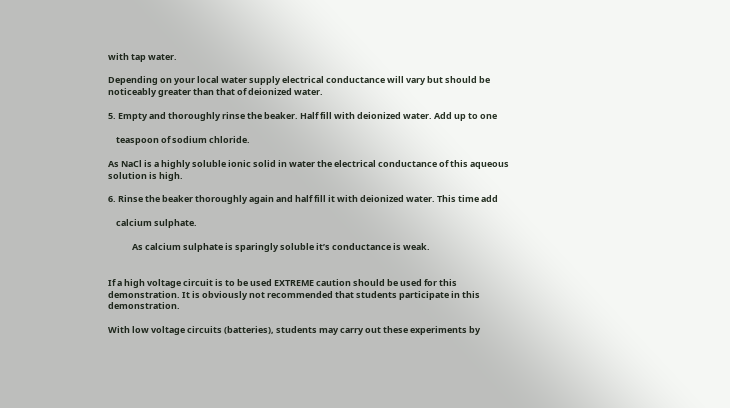with tap water.

Depending on your local water supply electrical conductance will vary but should be noticeably greater than that of deionized water.

5. Empty and thoroughly rinse the beaker. Half fill with deionized water. Add up to one

    teaspoon of sodium chloride.

As NaCl is a highly soluble ionic solid in water the electrical conductance of this aqueous solution is high.

6. Rinse the beaker thoroughly again and half fill it with deionized water. This time add

    calcium sulphate.

            As calcium sulphate is sparingly soluble it’s conductance is weak.


If a high voltage circuit is to be used EXTREME caution should be used for this demonstration. It is obviously not recommended that students participate in this demonstration.

With low voltage circuits (batteries), students may carry out these experiments by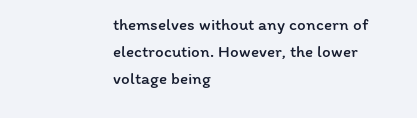themselves without any concern of electrocution. However, the lower voltage being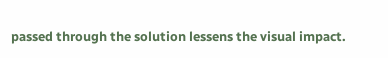passed through the solution lessens the visual impact.